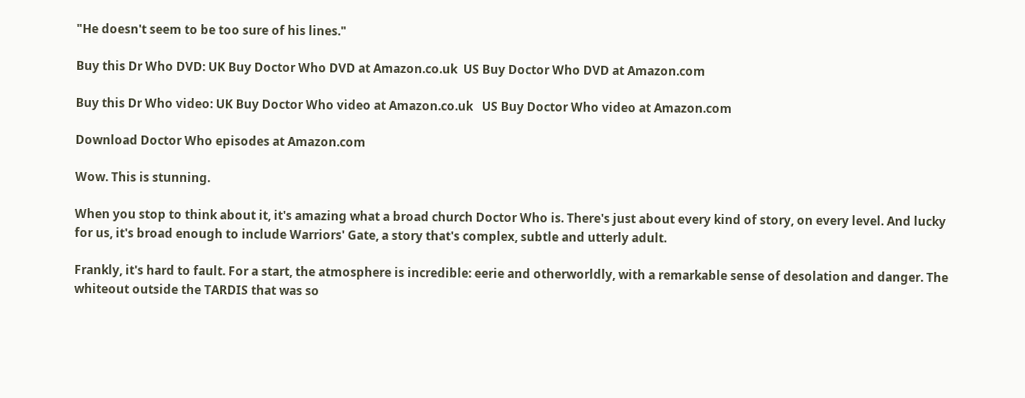"He doesn't seem to be too sure of his lines."

Buy this Dr Who DVD: UK Buy Doctor Who DVD at Amazon.co.uk  US Buy Doctor Who DVD at Amazon.com

Buy this Dr Who video: UK Buy Doctor Who video at Amazon.co.uk   US Buy Doctor Who video at Amazon.com

Download Doctor Who episodes at Amazon.com

Wow. This is stunning.

When you stop to think about it, it's amazing what a broad church Doctor Who is. There's just about every kind of story, on every level. And lucky for us, it's broad enough to include Warriors' Gate, a story that's complex, subtle and utterly adult.

Frankly, it's hard to fault. For a start, the atmosphere is incredible: eerie and otherworldly, with a remarkable sense of desolation and danger. The whiteout outside the TARDIS that was so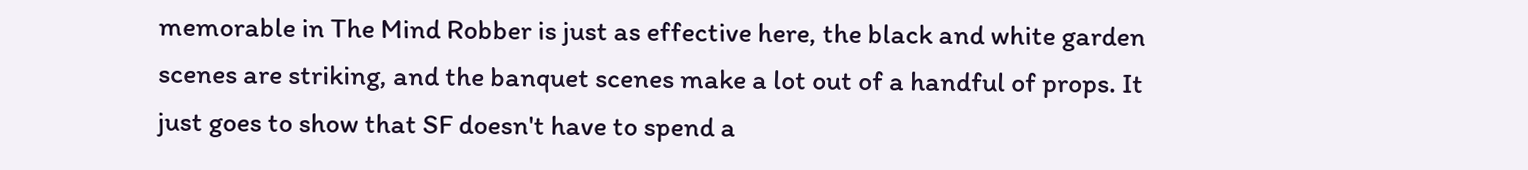memorable in The Mind Robber is just as effective here, the black and white garden scenes are striking, and the banquet scenes make a lot out of a handful of props. It just goes to show that SF doesn't have to spend a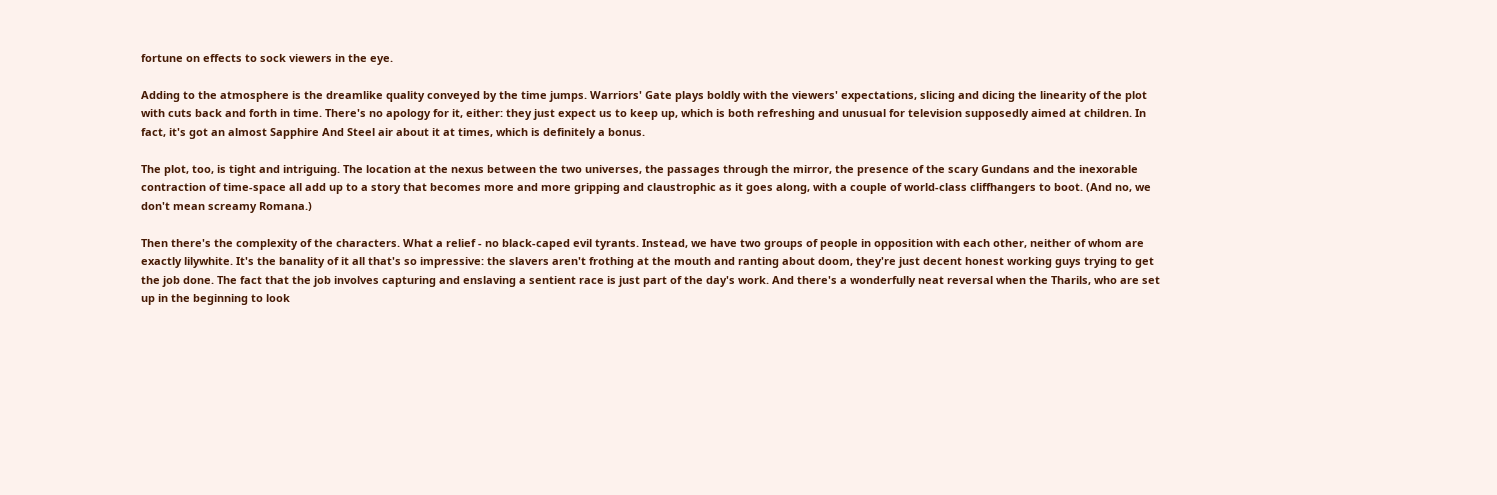fortune on effects to sock viewers in the eye.

Adding to the atmosphere is the dreamlike quality conveyed by the time jumps. Warriors' Gate plays boldly with the viewers' expectations, slicing and dicing the linearity of the plot with cuts back and forth in time. There's no apology for it, either: they just expect us to keep up, which is both refreshing and unusual for television supposedly aimed at children. In fact, it's got an almost Sapphire And Steel air about it at times, which is definitely a bonus.

The plot, too, is tight and intriguing. The location at the nexus between the two universes, the passages through the mirror, the presence of the scary Gundans and the inexorable contraction of time-space all add up to a story that becomes more and more gripping and claustrophic as it goes along, with a couple of world-class cliffhangers to boot. (And no, we don't mean screamy Romana.)

Then there's the complexity of the characters. What a relief - no black-caped evil tyrants. Instead, we have two groups of people in opposition with each other, neither of whom are exactly lilywhite. It's the banality of it all that's so impressive: the slavers aren't frothing at the mouth and ranting about doom, they're just decent honest working guys trying to get the job done. The fact that the job involves capturing and enslaving a sentient race is just part of the day's work. And there's a wonderfully neat reversal when the Tharils, who are set up in the beginning to look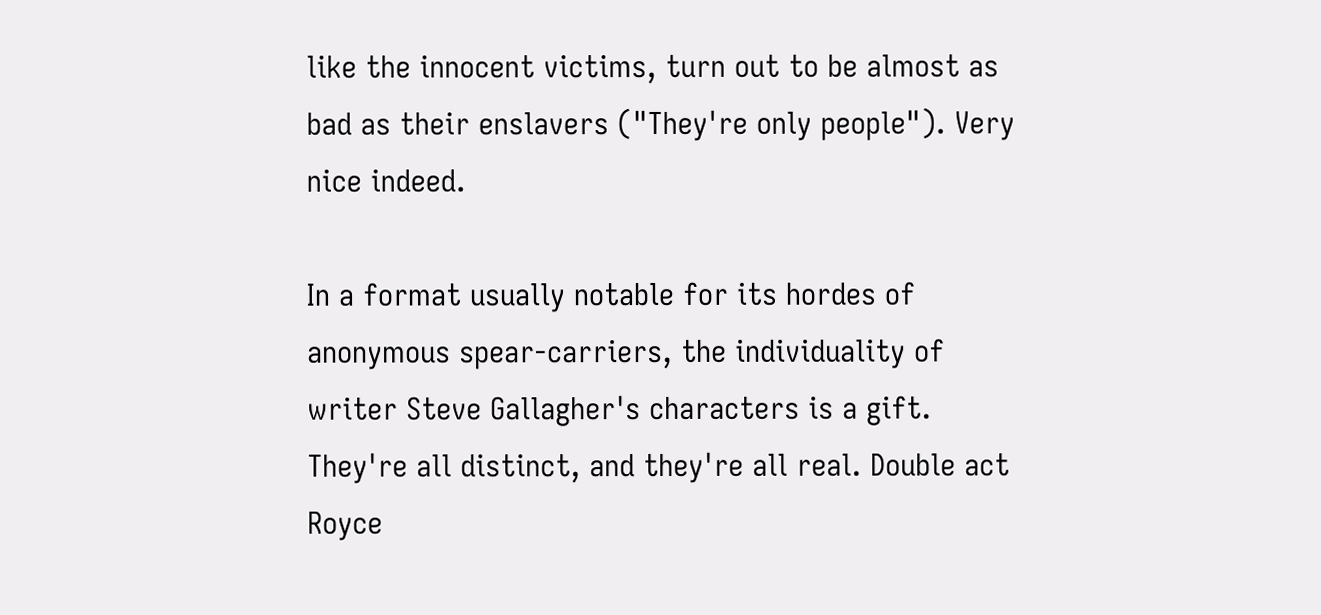like the innocent victims, turn out to be almost as bad as their enslavers ("They're only people"). Very nice indeed.

In a format usually notable for its hordes of anonymous spear-carriers, the individuality of writer Steve Gallagher's characters is a gift. They're all distinct, and they're all real. Double act Royce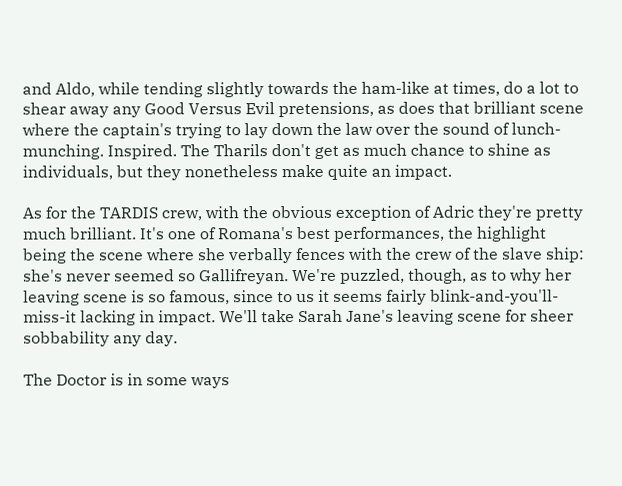and Aldo, while tending slightly towards the ham-like at times, do a lot to shear away any Good Versus Evil pretensions, as does that brilliant scene where the captain's trying to lay down the law over the sound of lunch-munching. Inspired. The Tharils don't get as much chance to shine as individuals, but they nonetheless make quite an impact.

As for the TARDIS crew, with the obvious exception of Adric they're pretty much brilliant. It's one of Romana's best performances, the highlight being the scene where she verbally fences with the crew of the slave ship: she's never seemed so Gallifreyan. We're puzzled, though, as to why her leaving scene is so famous, since to us it seems fairly blink-and-you'll-miss-it lacking in impact. We'll take Sarah Jane's leaving scene for sheer sobbability any day.

The Doctor is in some ways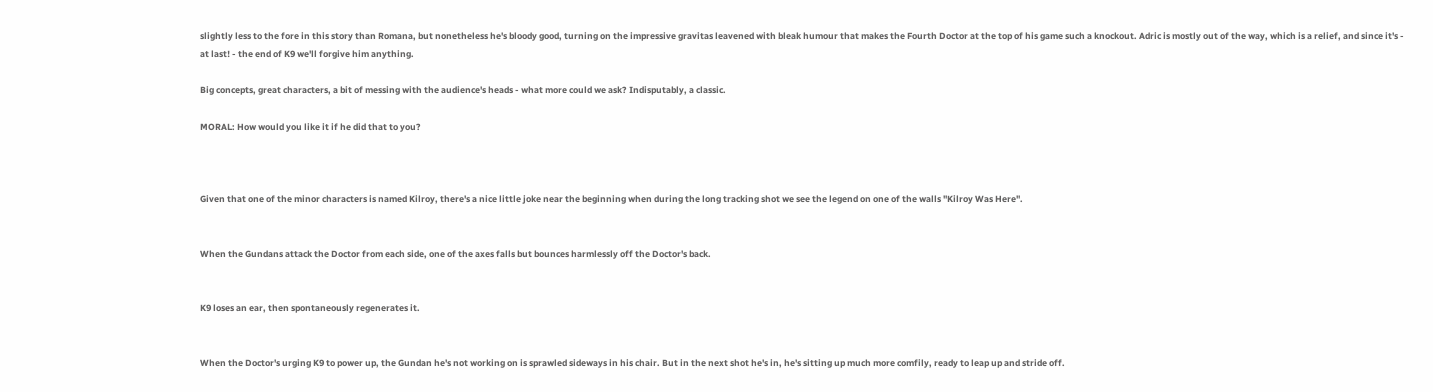slightly less to the fore in this story than Romana, but nonetheless he's bloody good, turning on the impressive gravitas leavened with bleak humour that makes the Fourth Doctor at the top of his game such a knockout. Adric is mostly out of the way, which is a relief, and since it's - at last! - the end of K9 we'll forgive him anything.

Big concepts, great characters, a bit of messing with the audience's heads - what more could we ask? Indisputably, a classic.

MORAL: How would you like it if he did that to you?



Given that one of the minor characters is named Kilroy, there's a nice little joke near the beginning when during the long tracking shot we see the legend on one of the walls "Kilroy Was Here".


When the Gundans attack the Doctor from each side, one of the axes falls but bounces harmlessly off the Doctor's back.


K9 loses an ear, then spontaneously regenerates it.


When the Doctor's urging K9 to power up, the Gundan he's not working on is sprawled sideways in his chair. But in the next shot he's in, he's sitting up much more comfily, ready to leap up and stride off.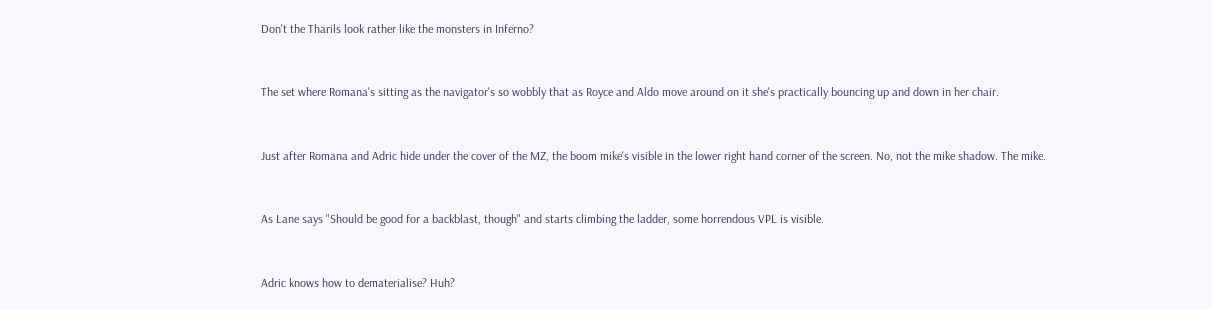Don't the Tharils look rather like the monsters in Inferno?


The set where Romana's sitting as the navigator's so wobbly that as Royce and Aldo move around on it she's practically bouncing up and down in her chair.


Just after Romana and Adric hide under the cover of the MZ, the boom mike's visible in the lower right hand corner of the screen. No, not the mike shadow. The mike.


As Lane says "Should be good for a backblast, though" and starts climbing the ladder, some horrendous VPL is visible.


Adric knows how to dematerialise? Huh?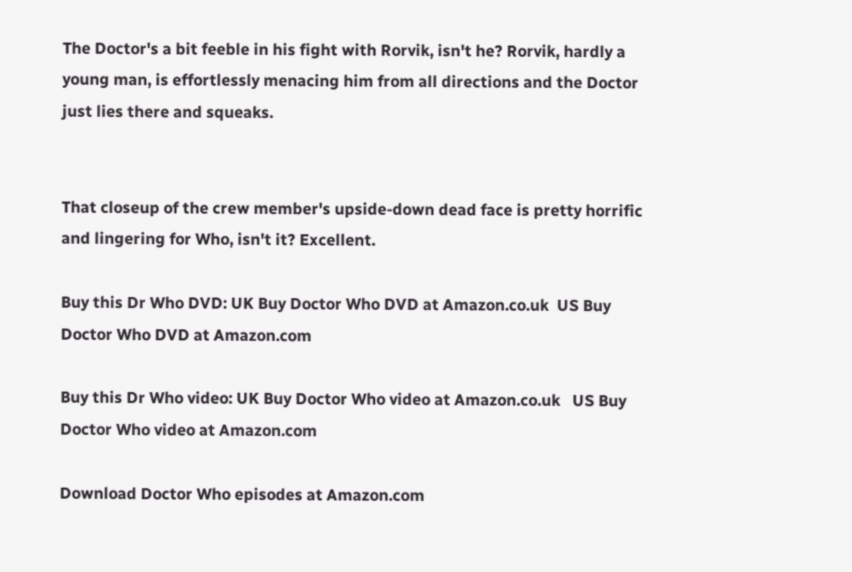The Doctor's a bit feeble in his fight with Rorvik, isn't he? Rorvik, hardly a young man, is effortlessly menacing him from all directions and the Doctor just lies there and squeaks.


That closeup of the crew member's upside-down dead face is pretty horrific and lingering for Who, isn't it? Excellent.

Buy this Dr Who DVD: UK Buy Doctor Who DVD at Amazon.co.uk  US Buy Doctor Who DVD at Amazon.com

Buy this Dr Who video: UK Buy Doctor Who video at Amazon.co.uk   US Buy Doctor Who video at Amazon.com

Download Doctor Who episodes at Amazon.com